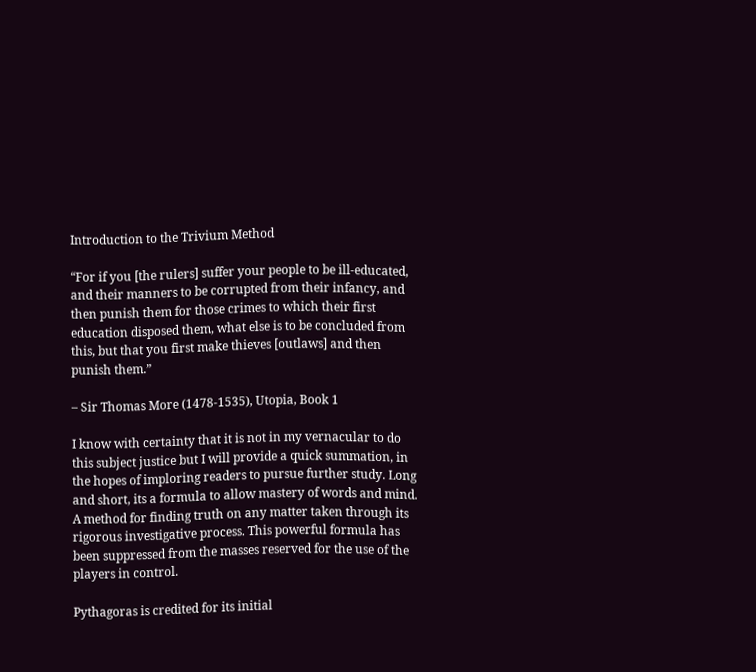Introduction to the Trivium Method

“For if you [the rulers] suffer your people to be ill-educated, and their manners to be corrupted from their infancy, and then punish them for those crimes to which their first education disposed them, what else is to be concluded from this, but that you first make thieves [outlaws] and then punish them.”

– Sir Thomas More (1478-1535), Utopia, Book 1

I know with certainty that it is not in my vernacular to do this subject justice but I will provide a quick summation, in the hopes of imploring readers to pursue further study. Long and short, its a formula to allow mastery of words and mind. A method for finding truth on any matter taken through its rigorous investigative process. This powerful formula has been suppressed from the masses reserved for the use of the players in control.

Pythagoras is credited for its initial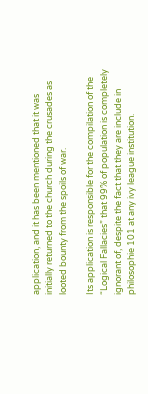application, and it has been mentioned that it was initially returned to the church during the crusades as looted bounty from the spoils of war.

Its application is responsible for the compilation of the “Logical Fallacies” that 99% of population is completely ignorant of, despite the fact that they are include in philosophie 101 at any ivy league institution.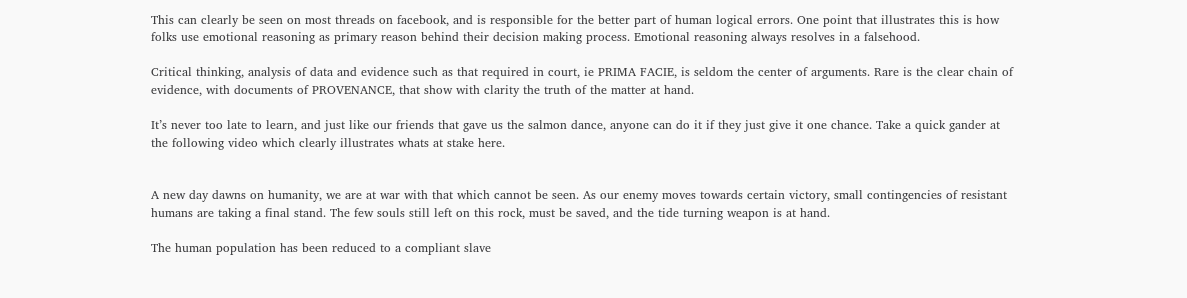This can clearly be seen on most threads on facebook, and is responsible for the better part of human logical errors. One point that illustrates this is how folks use emotional reasoning as primary reason behind their decision making process. Emotional reasoning always resolves in a falsehood.

Critical thinking, analysis of data and evidence such as that required in court, ie PRIMA FACIE, is seldom the center of arguments. Rare is the clear chain of evidence, with documents of PROVENANCE, that show with clarity the truth of the matter at hand.

It’s never too late to learn, and just like our friends that gave us the salmon dance, anyone can do it if they just give it one chance. Take a quick gander at the following video which clearly illustrates whats at stake here.


A new day dawns on humanity, we are at war with that which cannot be seen. As our enemy moves towards certain victory, small contingencies of resistant humans are taking a final stand. The few souls still left on this rock, must be saved, and the tide turning weapon is at hand.

The human population has been reduced to a compliant slave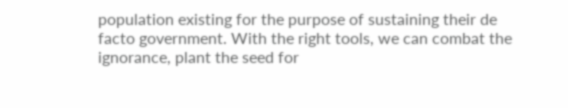population existing for the purpose of sustaining their de facto government. With the right tools, we can combat the ignorance, plant the seed for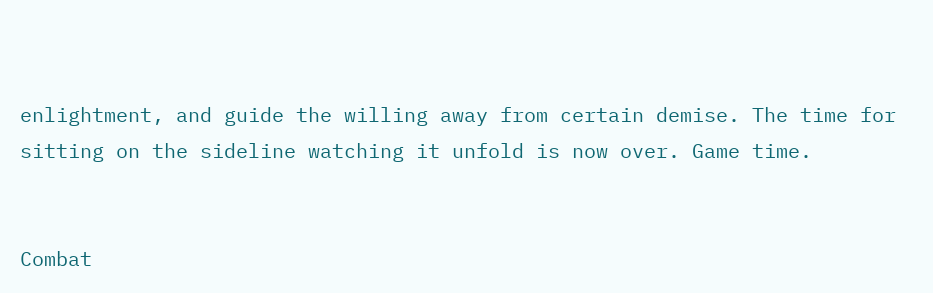enlightment, and guide the willing away from certain demise. The time for sitting on the sideline watching it unfold is now over. Game time.


Combat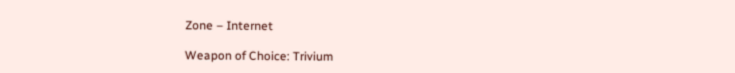Zone – Internet

Weapon of Choice: Trivium